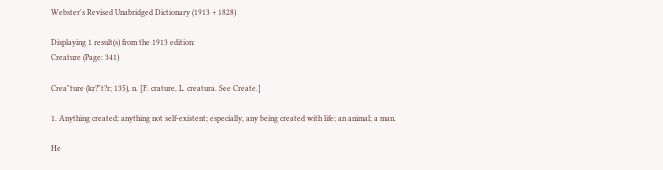Webster's Revised Unabridged Dictionary (1913 + 1828)

Displaying 1 result(s) from the 1913 edition:
Creature (Page: 341)

Crea"ture (kr?"t?r; 135), n. [F. crature, L. creatura. See Create.]

1. Anything created; anything not self-existent; especially, any being created with life; an animal; a man.

He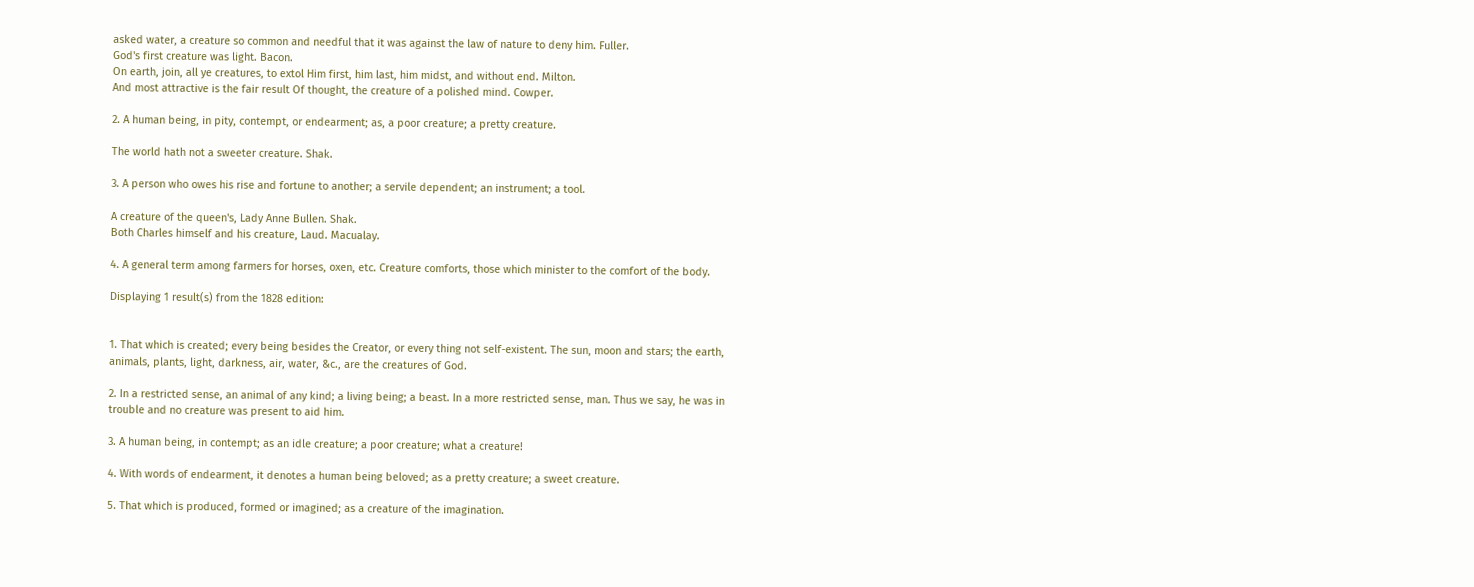asked water, a creature so common and needful that it was against the law of nature to deny him. Fuller.
God's first creature was light. Bacon.
On earth, join, all ye creatures, to extol Him first, him last, him midst, and without end. Milton.
And most attractive is the fair result Of thought, the creature of a polished mind. Cowper.

2. A human being, in pity, contempt, or endearment; as, a poor creature; a pretty creature.

The world hath not a sweeter creature. Shak.

3. A person who owes his rise and fortune to another; a servile dependent; an instrument; a tool.

A creature of the queen's, Lady Anne Bullen. Shak.
Both Charles himself and his creature, Laud. Macualay.

4. A general term among farmers for horses, oxen, etc. Creature comforts, those which minister to the comfort of the body.

Displaying 1 result(s) from the 1828 edition:


1. That which is created; every being besides the Creator, or every thing not self-existent. The sun, moon and stars; the earth, animals, plants, light, darkness, air, water, &c., are the creatures of God.

2. In a restricted sense, an animal of any kind; a living being; a beast. In a more restricted sense, man. Thus we say, he was in trouble and no creature was present to aid him.

3. A human being, in contempt; as an idle creature; a poor creature; what a creature!

4. With words of endearment, it denotes a human being beloved; as a pretty creature; a sweet creature.

5. That which is produced, formed or imagined; as a creature of the imagination.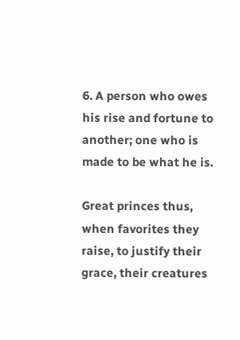6. A person who owes his rise and fortune to another; one who is made to be what he is.

Great princes thus, when favorites they raise, to justify their grace, their creatures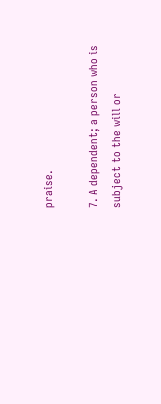praise.

7. A dependent; a person who is subject to the will or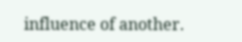influence of another.